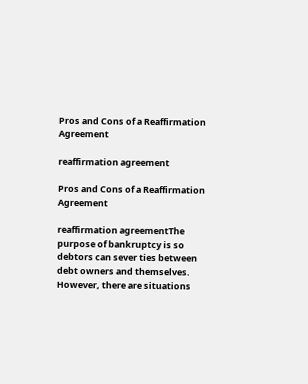Pros and Cons of a Reaffirmation Agreement

reaffirmation agreement

Pros and Cons of a Reaffirmation Agreement

reaffirmation agreementThe purpose of bankruptcy is so debtors can sever ties between debt owners and themselves. However, there are situations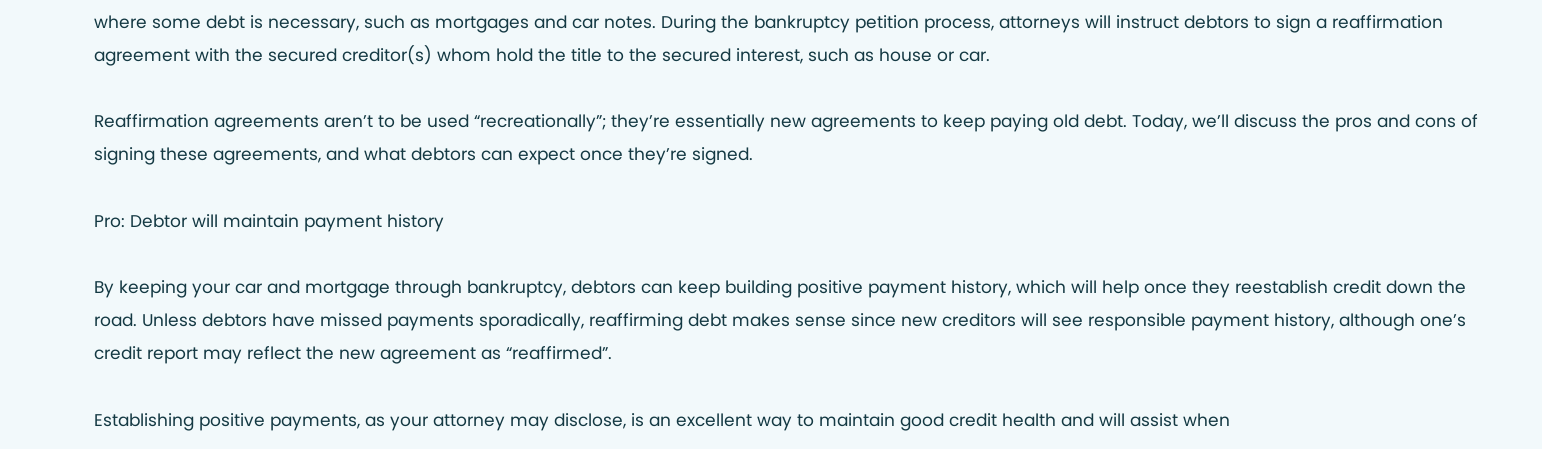where some debt is necessary, such as mortgages and car notes. During the bankruptcy petition process, attorneys will instruct debtors to sign a reaffirmation agreement with the secured creditor(s) whom hold the title to the secured interest, such as house or car.

Reaffirmation agreements aren’t to be used “recreationally”; they’re essentially new agreements to keep paying old debt. Today, we’ll discuss the pros and cons of signing these agreements, and what debtors can expect once they’re signed.

Pro: Debtor will maintain payment history

By keeping your car and mortgage through bankruptcy, debtors can keep building positive payment history, which will help once they reestablish credit down the road. Unless debtors have missed payments sporadically, reaffirming debt makes sense since new creditors will see responsible payment history, although one’s credit report may reflect the new agreement as “reaffirmed”.

Establishing positive payments, as your attorney may disclose, is an excellent way to maintain good credit health and will assist when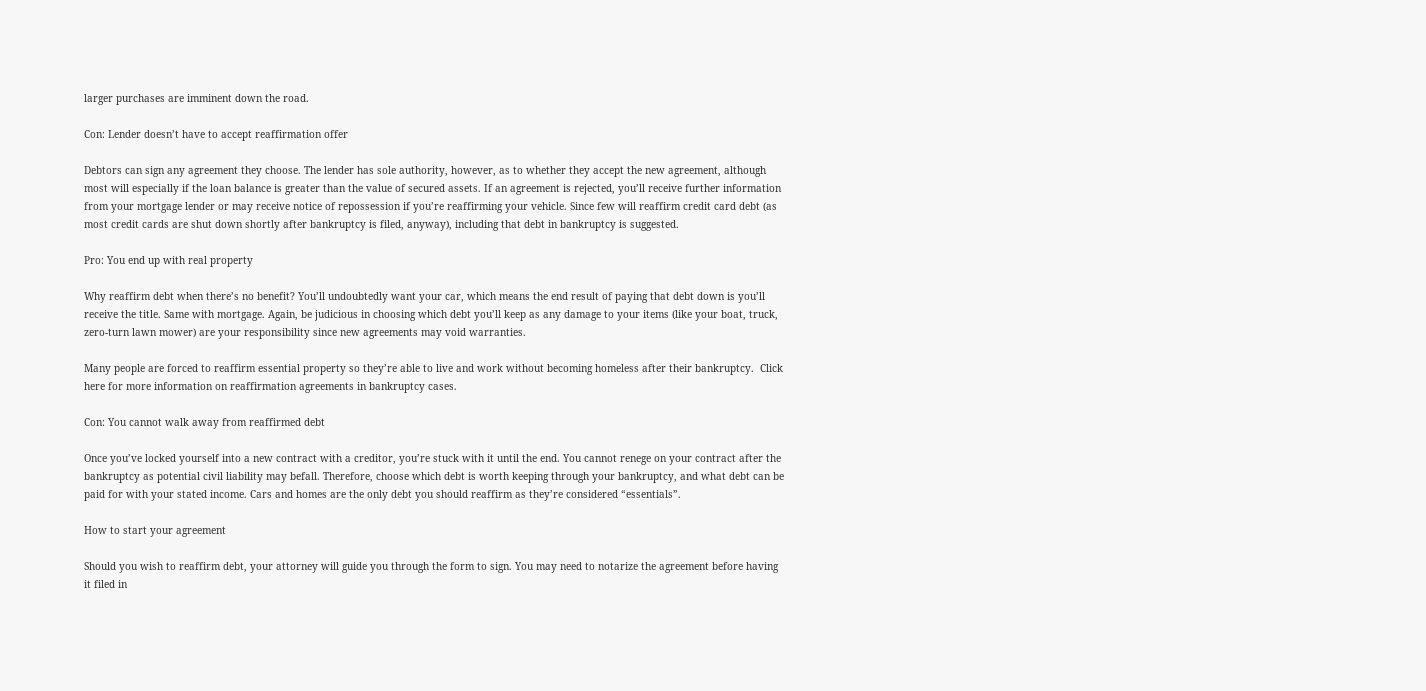larger purchases are imminent down the road.

Con: Lender doesn’t have to accept reaffirmation offer

Debtors can sign any agreement they choose. The lender has sole authority, however, as to whether they accept the new agreement, although most will especially if the loan balance is greater than the value of secured assets. If an agreement is rejected, you’ll receive further information from your mortgage lender or may receive notice of repossession if you’re reaffirming your vehicle. Since few will reaffirm credit card debt (as most credit cards are shut down shortly after bankruptcy is filed, anyway), including that debt in bankruptcy is suggested.

Pro: You end up with real property

Why reaffirm debt when there’s no benefit? You’ll undoubtedly want your car, which means the end result of paying that debt down is you’ll receive the title. Same with mortgage. Again, be judicious in choosing which debt you’ll keep as any damage to your items (like your boat, truck, zero-turn lawn mower) are your responsibility since new agreements may void warranties.

Many people are forced to reaffirm essential property so they’re able to live and work without becoming homeless after their bankruptcy.  Click here for more information on reaffirmation agreements in bankruptcy cases.

Con: You cannot walk away from reaffirmed debt

Once you’ve locked yourself into a new contract with a creditor, you’re stuck with it until the end. You cannot renege on your contract after the bankruptcy as potential civil liability may befall. Therefore, choose which debt is worth keeping through your bankruptcy, and what debt can be paid for with your stated income. Cars and homes are the only debt you should reaffirm as they’re considered “essentials”.

How to start your agreement

Should you wish to reaffirm debt, your attorney will guide you through the form to sign. You may need to notarize the agreement before having it filed in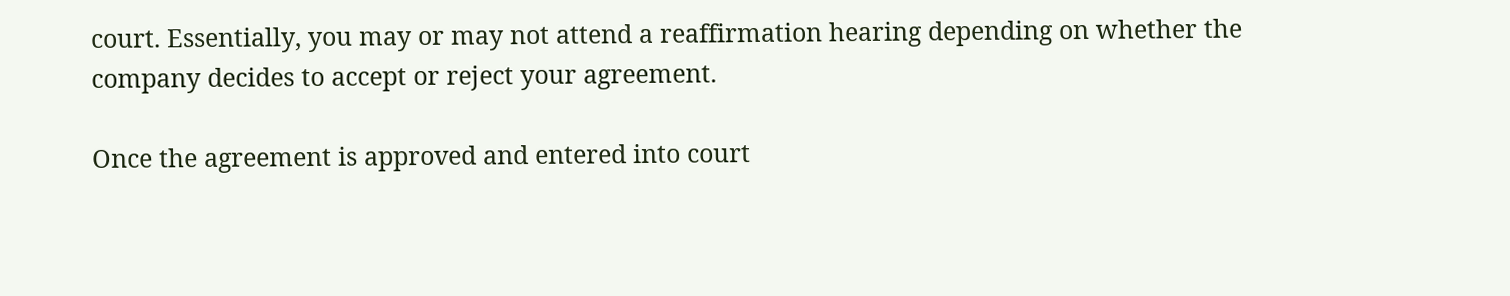court. Essentially, you may or may not attend a reaffirmation hearing depending on whether the company decides to accept or reject your agreement.

Once the agreement is approved and entered into court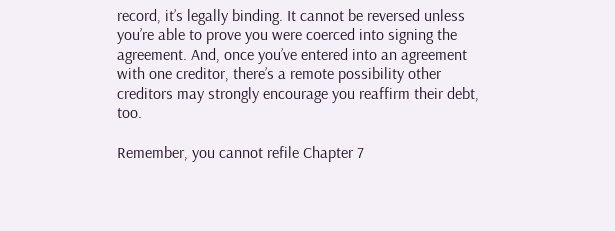record, it’s legally binding. It cannot be reversed unless you’re able to prove you were coerced into signing the agreement. And, once you’ve entered into an agreement with one creditor, there’s a remote possibility other creditors may strongly encourage you reaffirm their debt, too.

Remember, you cannot refile Chapter 7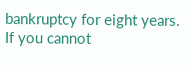bankruptcy for eight years. If you cannot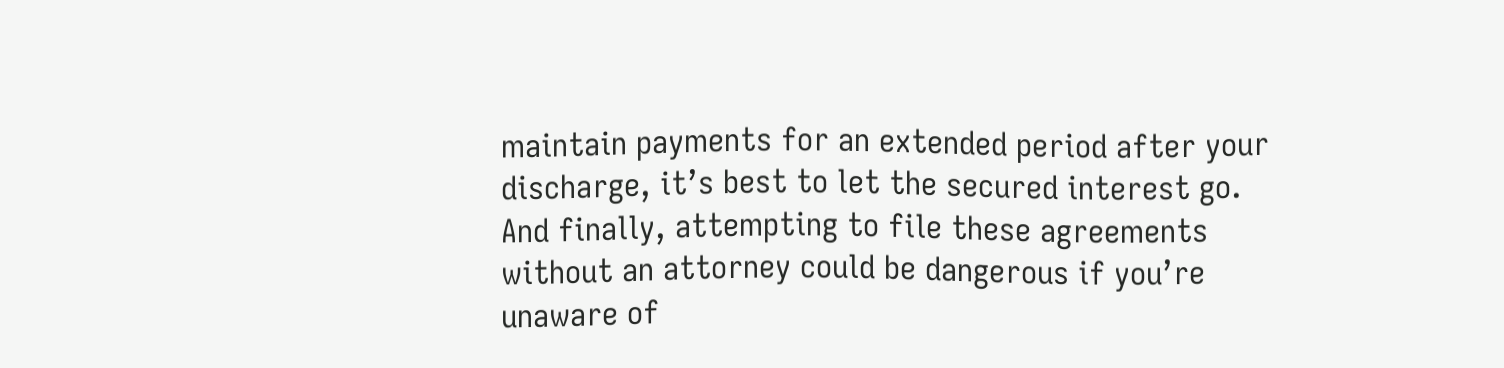maintain payments for an extended period after your discharge, it’s best to let the secured interest go. And finally, attempting to file these agreements without an attorney could be dangerous if you’re unaware of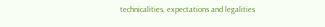technicalities, expectations and legalities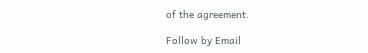of the agreement.

Follow by Email